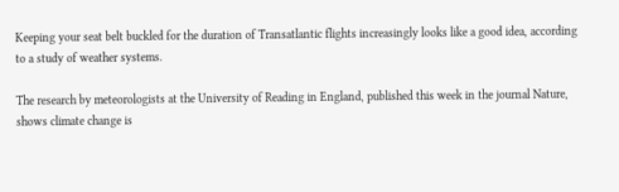Keeping your seat belt buckled for the duration of Transatlantic flights increasingly looks like a good idea, according to a study of weather systems.

The research by meteorologists at the University of Reading in England, published this week in the journal Nature, shows climate change is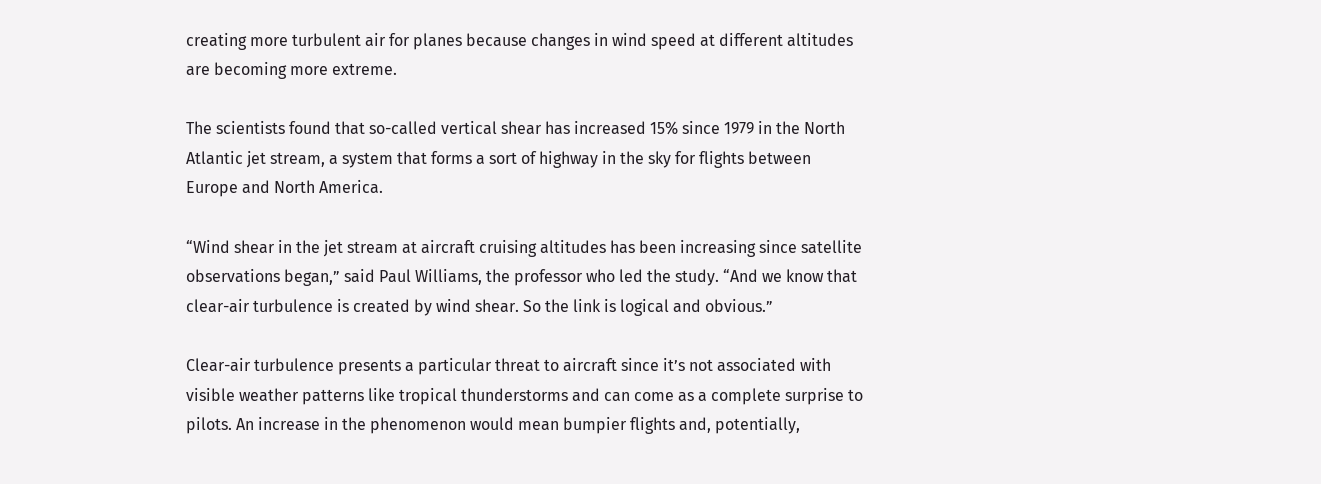creating more turbulent air for planes because changes in wind speed at different altitudes are becoming more extreme.

The scientists found that so-called vertical shear has increased 15% since 1979 in the North Atlantic jet stream, a system that forms a sort of highway in the sky for flights between Europe and North America.

“Wind shear in the jet stream at aircraft cruising altitudes has been increasing since satellite observations began,” said Paul Williams, the professor who led the study. “And we know that clear-air turbulence is created by wind shear. So the link is logical and obvious.”

Clear-air turbulence presents a particular threat to aircraft since it’s not associated with visible weather patterns like tropical thunderstorms and can come as a complete surprise to pilots. An increase in the phenomenon would mean bumpier flights and, potentially,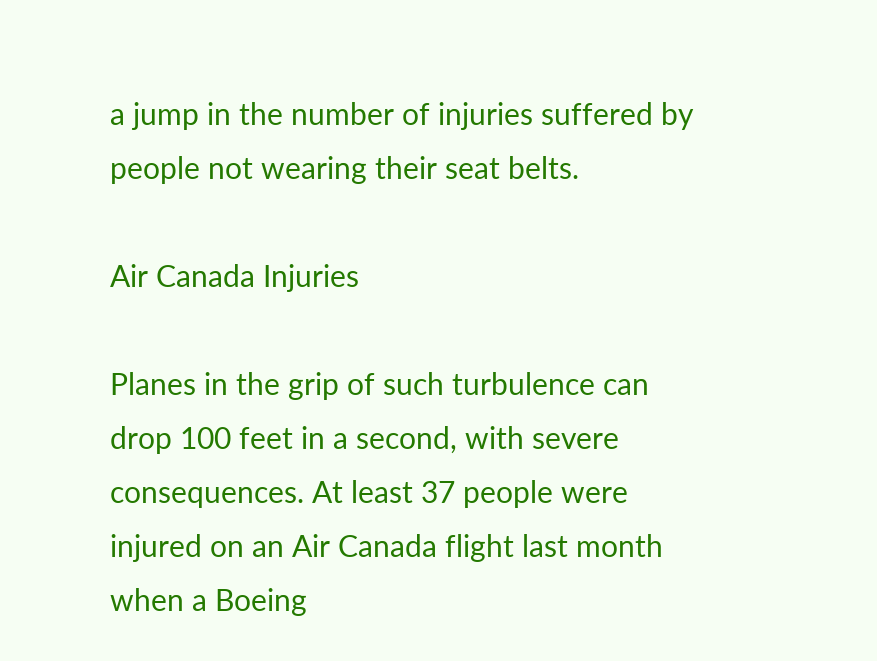a jump in the number of injuries suffered by people not wearing their seat belts.

Air Canada Injuries

Planes in the grip of such turbulence can drop 100 feet in a second, with severe consequences. At least 37 people were injured on an Air Canada flight last month when a Boeing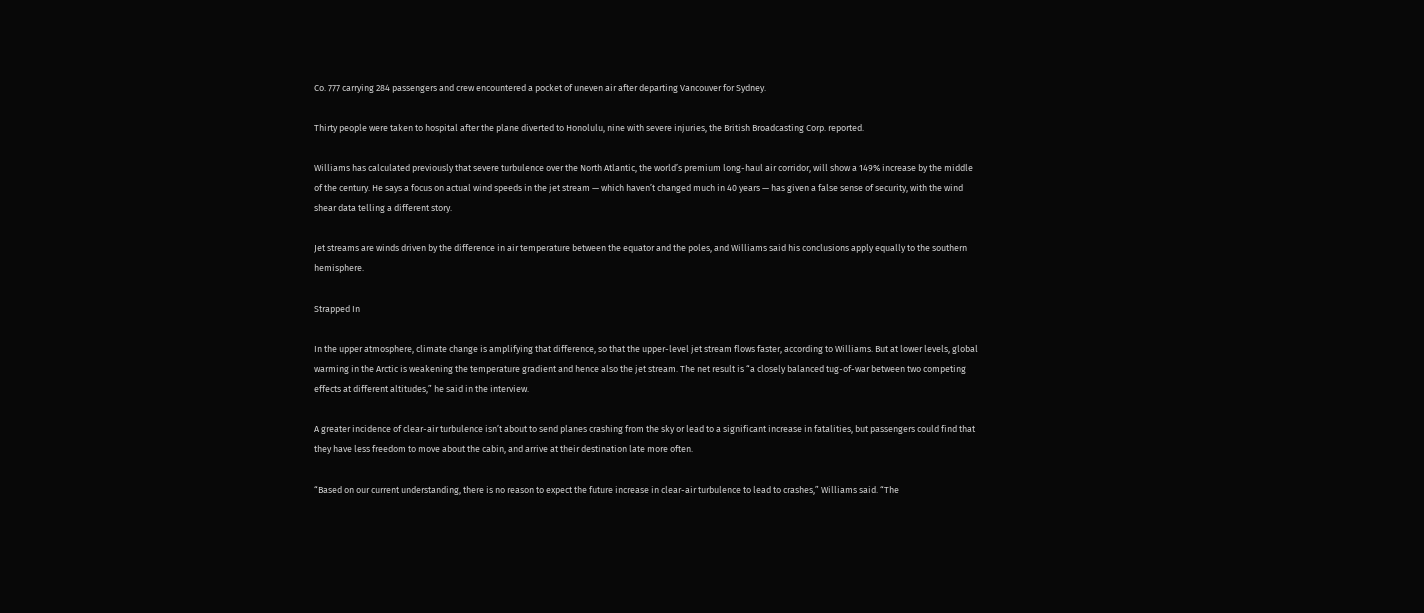Co. 777 carrying 284 passengers and crew encountered a pocket of uneven air after departing Vancouver for Sydney.

Thirty people were taken to hospital after the plane diverted to Honolulu, nine with severe injuries, the British Broadcasting Corp. reported.

Williams has calculated previously that severe turbulence over the North Atlantic, the world’s premium long-haul air corridor, will show a 149% increase by the middle of the century. He says a focus on actual wind speeds in the jet stream — which haven’t changed much in 40 years — has given a false sense of security, with the wind shear data telling a different story.

Jet streams are winds driven by the difference in air temperature between the equator and the poles, and Williams said his conclusions apply equally to the southern hemisphere.

Strapped In

In the upper atmosphere, climate change is amplifying that difference, so that the upper-level jet stream flows faster, according to Williams. But at lower levels, global warming in the Arctic is weakening the temperature gradient and hence also the jet stream. The net result is “a closely balanced tug-of-war between two competing effects at different altitudes,” he said in the interview.

A greater incidence of clear-air turbulence isn’t about to send planes crashing from the sky or lead to a significant increase in fatalities, but passengers could find that they have less freedom to move about the cabin, and arrive at their destination late more often.

“Based on our current understanding, there is no reason to expect the future increase in clear-air turbulence to lead to crashes,” Williams said. “The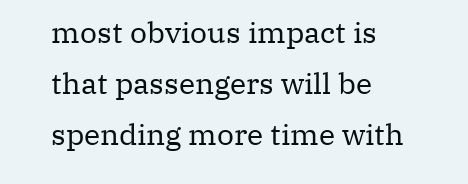most obvious impact is that passengers will be spending more time with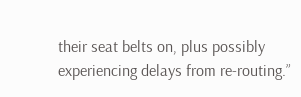their seat belts on, plus possibly experiencing delays from re-routing.”